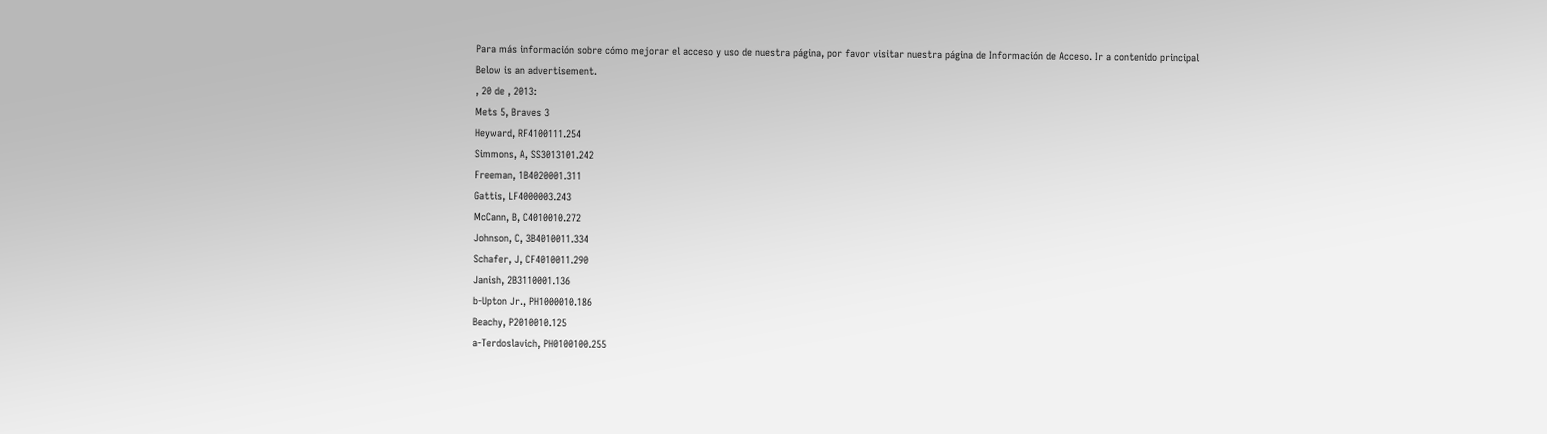Para más información sobre cómo mejorar el acceso y uso de nuestra página, por favor visitar nuestra página de Información de Acceso. Ir a contenido principal
Below is an advertisement.
, 20 de , 2013:
Mets 5, Braves 3
Heyward, RF4100111.254
Simmons, A, SS3013101.242
Freeman, 1B4020001.311
Gattis, LF4000003.243
McCann, B, C4010010.272
Johnson, C, 3B4010011.334
Schafer, J, CF4010011.290
Janish, 2B3110001.136
b-Upton Jr., PH1000010.186
Beachy, P2010010.125
a-Terdoslavich, PH0100100.255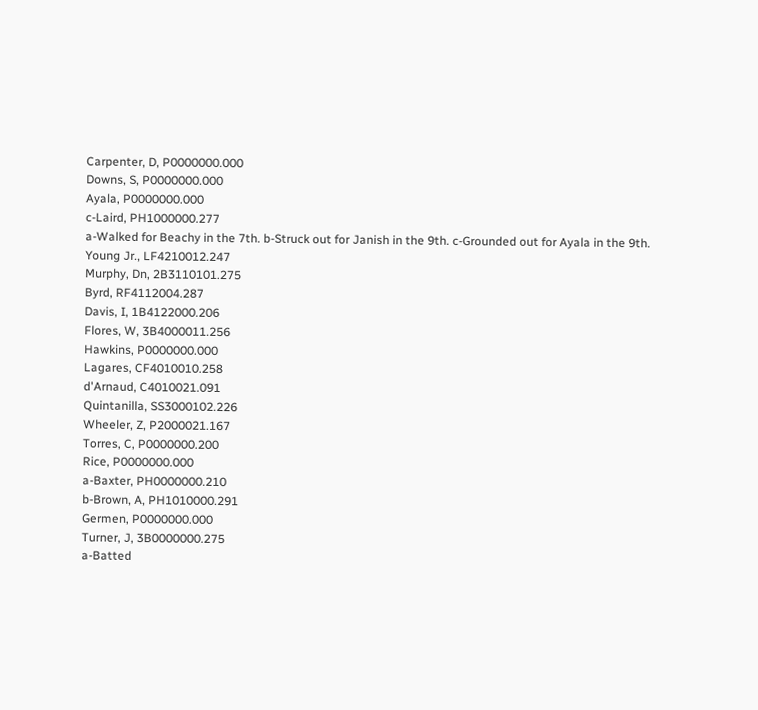Carpenter, D, P0000000.000
Downs, S, P0000000.000
Ayala, P0000000.000
c-Laird, PH1000000.277
a-Walked for Beachy in the 7th. b-Struck out for Janish in the 9th. c-Grounded out for Ayala in the 9th.
Young Jr., LF4210012.247
Murphy, Dn, 2B3110101.275
Byrd, RF4112004.287
Davis, I, 1B4122000.206
Flores, W, 3B4000011.256
Hawkins, P0000000.000
Lagares, CF4010010.258
d'Arnaud, C4010021.091
Quintanilla, SS3000102.226
Wheeler, Z, P2000021.167
Torres, C, P0000000.200
Rice, P0000000.000
a-Baxter, PH0000000.210
b-Brown, A, PH1010000.291
Germen, P0000000.000
Turner, J, 3B0000000.275
a-Batted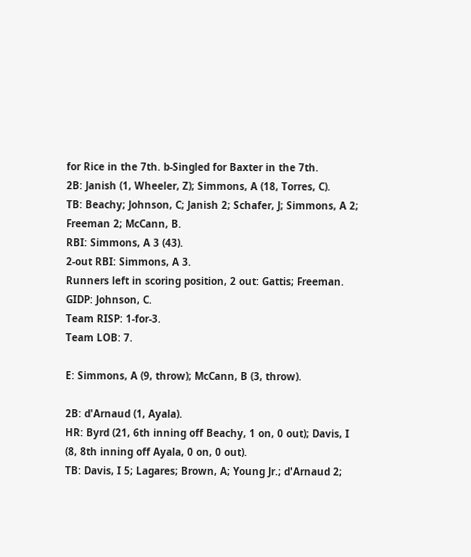for Rice in the 7th. b-Singled for Baxter in the 7th.
2B: Janish (1, Wheeler, Z); Simmons, A (18, Torres, C).
TB: Beachy; Johnson, C; Janish 2; Schafer, J; Simmons, A 2; Freeman 2; McCann, B.
RBI: Simmons, A 3 (43).
2-out RBI: Simmons, A 3.
Runners left in scoring position, 2 out: Gattis; Freeman.
GIDP: Johnson, C.
Team RISP: 1-for-3.
Team LOB: 7.

E: Simmons, A (9, throw); McCann, B (3, throw).

2B: d'Arnaud (1, Ayala).
HR: Byrd (21, 6th inning off Beachy, 1 on, 0 out); Davis, I (8, 8th inning off Ayala, 0 on, 0 out).
TB: Davis, I 5; Lagares; Brown, A; Young Jr.; d'Arnaud 2;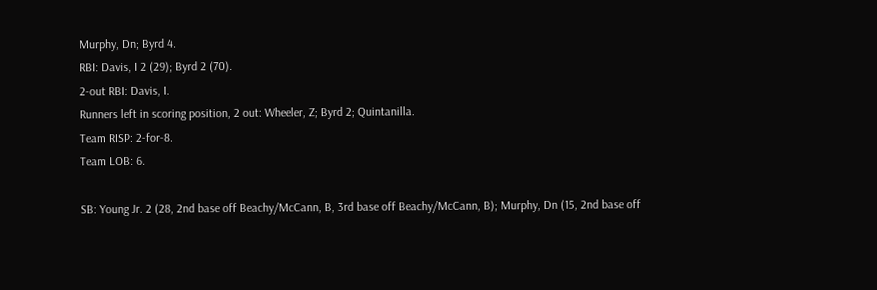Murphy, Dn; Byrd 4.
RBI: Davis, I 2 (29); Byrd 2 (70).
2-out RBI: Davis, I.
Runners left in scoring position, 2 out: Wheeler, Z; Byrd 2; Quintanilla.
Team RISP: 2-for-8.
Team LOB: 6.

SB: Young Jr. 2 (28, 2nd base off Beachy/McCann, B, 3rd base off Beachy/McCann, B); Murphy, Dn (15, 2nd base off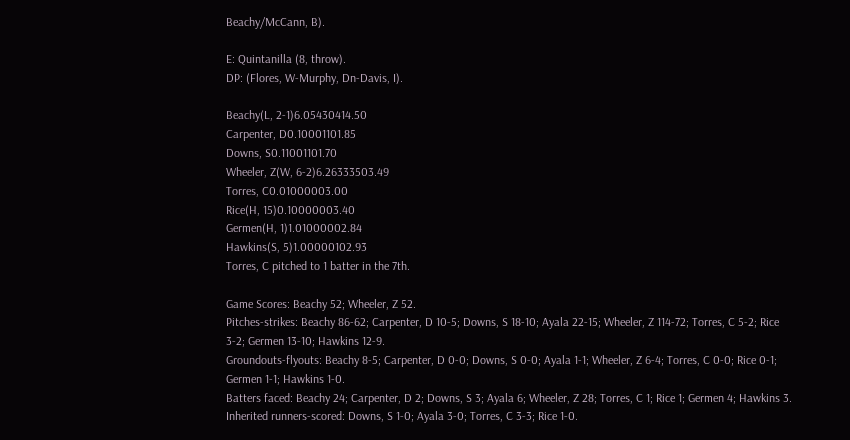Beachy/McCann, B).

E: Quintanilla (8, throw).
DP: (Flores, W-Murphy, Dn-Davis, I).

Beachy(L, 2-1)6.05430414.50
Carpenter, D0.10001101.85
Downs, S0.11001101.70
Wheeler, Z(W, 6-2)6.26333503.49
Torres, C0.01000003.00
Rice(H, 15)0.10000003.40
Germen(H, 1)1.01000002.84
Hawkins(S, 5)1.00000102.93
Torres, C pitched to 1 batter in the 7th.

Game Scores: Beachy 52; Wheeler, Z 52.
Pitches-strikes: Beachy 86-62; Carpenter, D 10-5; Downs, S 18-10; Ayala 22-15; Wheeler, Z 114-72; Torres, C 5-2; Rice 3-2; Germen 13-10; Hawkins 12-9.
Groundouts-flyouts: Beachy 8-5; Carpenter, D 0-0; Downs, S 0-0; Ayala 1-1; Wheeler, Z 6-4; Torres, C 0-0; Rice 0-1; Germen 1-1; Hawkins 1-0.
Batters faced: Beachy 24; Carpenter, D 2; Downs, S 3; Ayala 6; Wheeler, Z 28; Torres, C 1; Rice 1; Germen 4; Hawkins 3.
Inherited runners-scored: Downs, S 1-0; Ayala 3-0; Torres, C 3-3; Rice 1-0.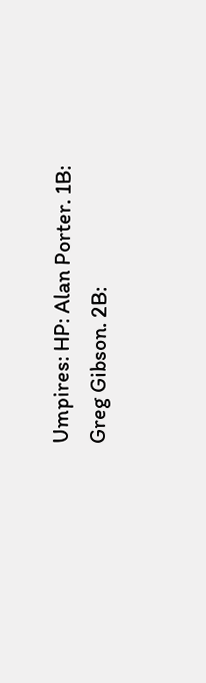Umpires: HP: Alan Porter. 1B: Greg Gibson. 2B: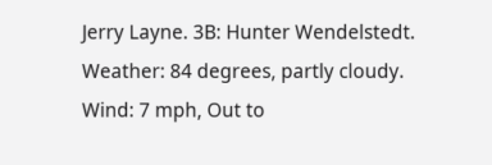Jerry Layne. 3B: Hunter Wendelstedt.
Weather: 84 degrees, partly cloudy.
Wind: 7 mph, Out to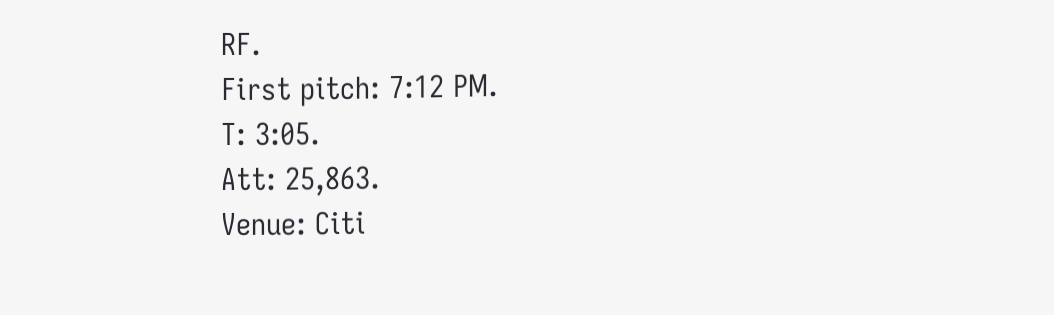RF.
First pitch: 7:12 PM.
T: 3:05.
Att: 25,863.
Venue: Citi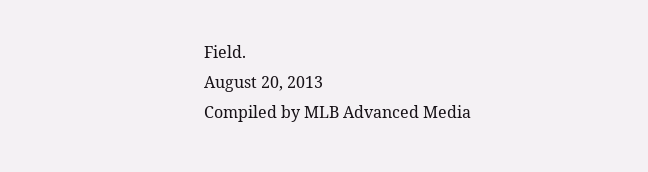Field.
August 20, 2013
Compiled by MLB Advanced Media